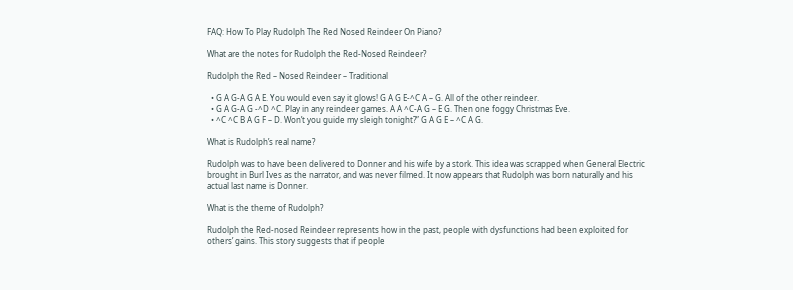FAQ: How To Play Rudolph The Red Nosed Reindeer On Piano?

What are the notes for Rudolph the Red-Nosed Reindeer?

Rudolph the Red – Nosed Reindeer – Traditional

  • G A G-A G A E. You would even say it glows! G A G E-^C A – G. All of the other reindeer.
  • G A G-A G -^D ^C. Play in any reindeer games. A A ^C-A G – E G. Then one foggy Christmas Eve.
  • ^C ^C B A G F – D. Won’t you guide my sleigh tonight?” G A G E – ^C A G.

What is Rudolph’s real name?

Rudolph was to have been delivered to Donner and his wife by a stork. This idea was scrapped when General Electric brought in Burl Ives as the narrator, and was never filmed. It now appears that Rudolph was born naturally and his actual last name is Donner.

What is the theme of Rudolph?

Rudolph the Red-nosed Reindeer represents how in the past, people with dysfunctions had been exploited for others’ gains. This story suggests that if people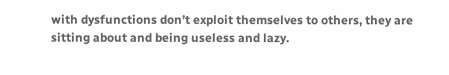with dysfunctions don’t exploit themselves to others, they are sitting about and being useless and lazy.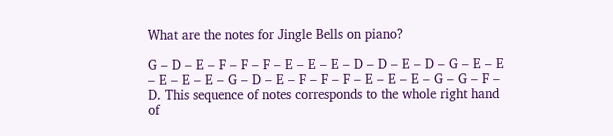What are the notes for Jingle Bells on piano?

G – D – E – F – F – F – E – E – E – D – D – E – D – G – E – E – E – E – E – G – D – E – F – F – F – E – E – E – G – G – F – D. This sequence of notes corresponds to the whole right hand of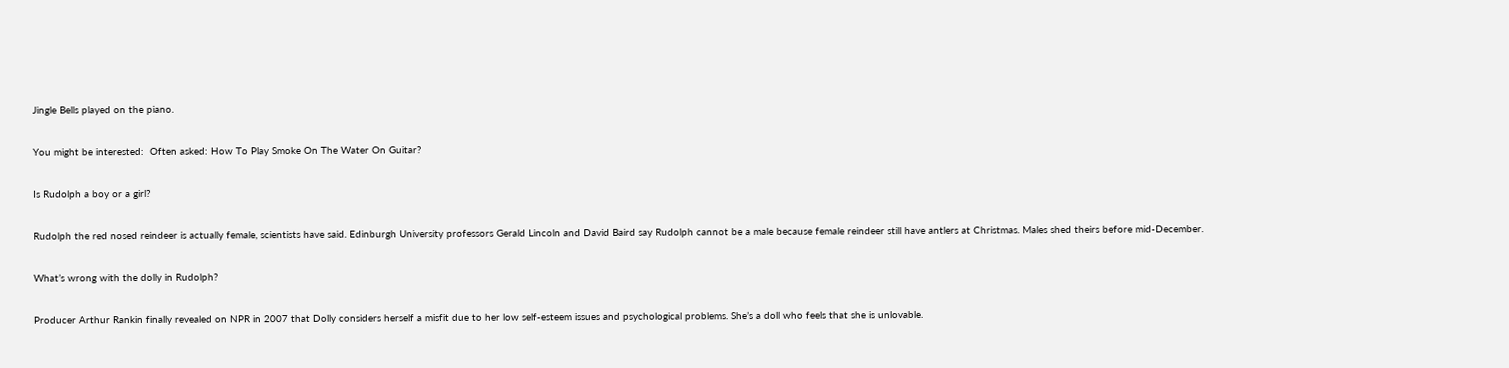Jingle Bells played on the piano.

You might be interested:  Often asked: How To Play Smoke On The Water On Guitar?

Is Rudolph a boy or a girl?

Rudolph the red nosed reindeer is actually female, scientists have said. Edinburgh University professors Gerald Lincoln and David Baird say Rudolph cannot be a male because female reindeer still have antlers at Christmas. Males shed theirs before mid-December.

What’s wrong with the dolly in Rudolph?

Producer Arthur Rankin finally revealed on NPR in 2007 that Dolly considers herself a misfit due to her low self-esteem issues and psychological problems. She’s a doll who feels that she is unlovable.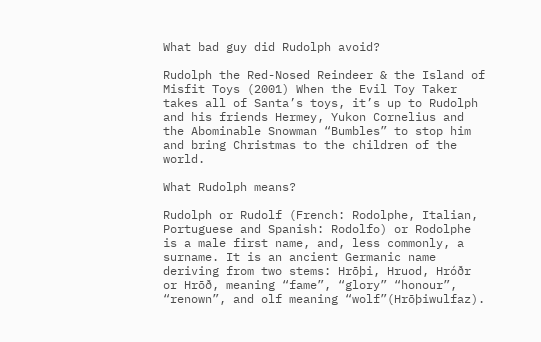What bad guy did Rudolph avoid?

Rudolph the Red-Nosed Reindeer & the Island of Misfit Toys (2001) When the Evil Toy Taker takes all of Santa’s toys, it’s up to Rudolph and his friends Hermey, Yukon Cornelius and the Abominable Snowman “Bumbles” to stop him and bring Christmas to the children of the world.

What Rudolph means?

Rudolph or Rudolf (French: Rodolphe, Italian, Portuguese and Spanish: Rodolfo) or Rodolphe is a male first name, and, less commonly, a surname. It is an ancient Germanic name deriving from two stems: Hrōþi, Hruod, Hróðr or Hrōð, meaning “fame”, “glory” “honour”, “renown”, and olf meaning “wolf”(Hrōþiwulfaz).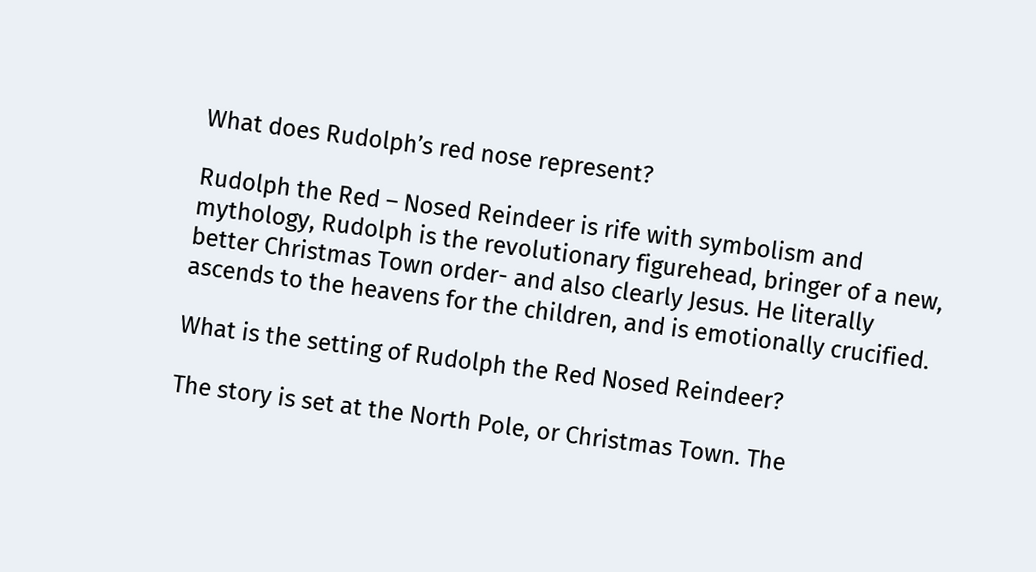What does Rudolph’s red nose represent?

Rudolph the Red – Nosed Reindeer is rife with symbolism and mythology, Rudolph is the revolutionary figurehead, bringer of a new, better Christmas Town order- and also clearly Jesus. He literally ascends to the heavens for the children, and is emotionally crucified.

What is the setting of Rudolph the Red Nosed Reindeer?

The story is set at the North Pole, or Christmas Town. The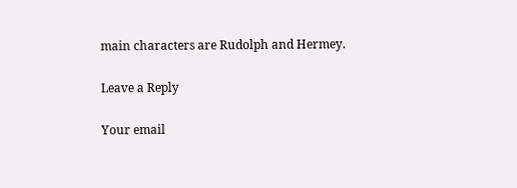main characters are Rudolph and Hermey.

Leave a Reply

Your email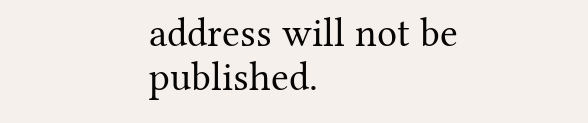address will not be published.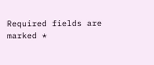Required fields are marked *